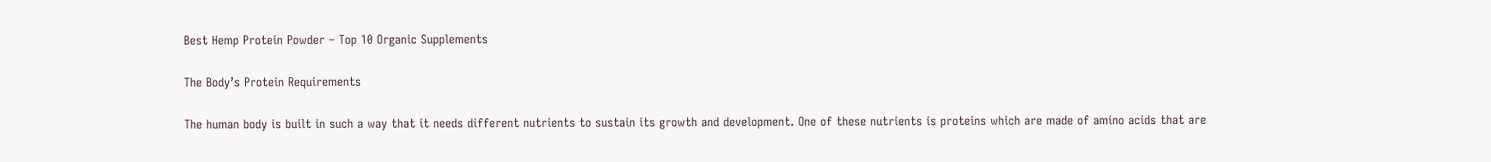Best Hemp Protein Powder – Top 10 Organic Supplements

The Body’s Protein Requirements

The human body is built in such a way that it needs different nutrients to sustain its growth and development. One of these nutrients is proteins which are made of amino acids that are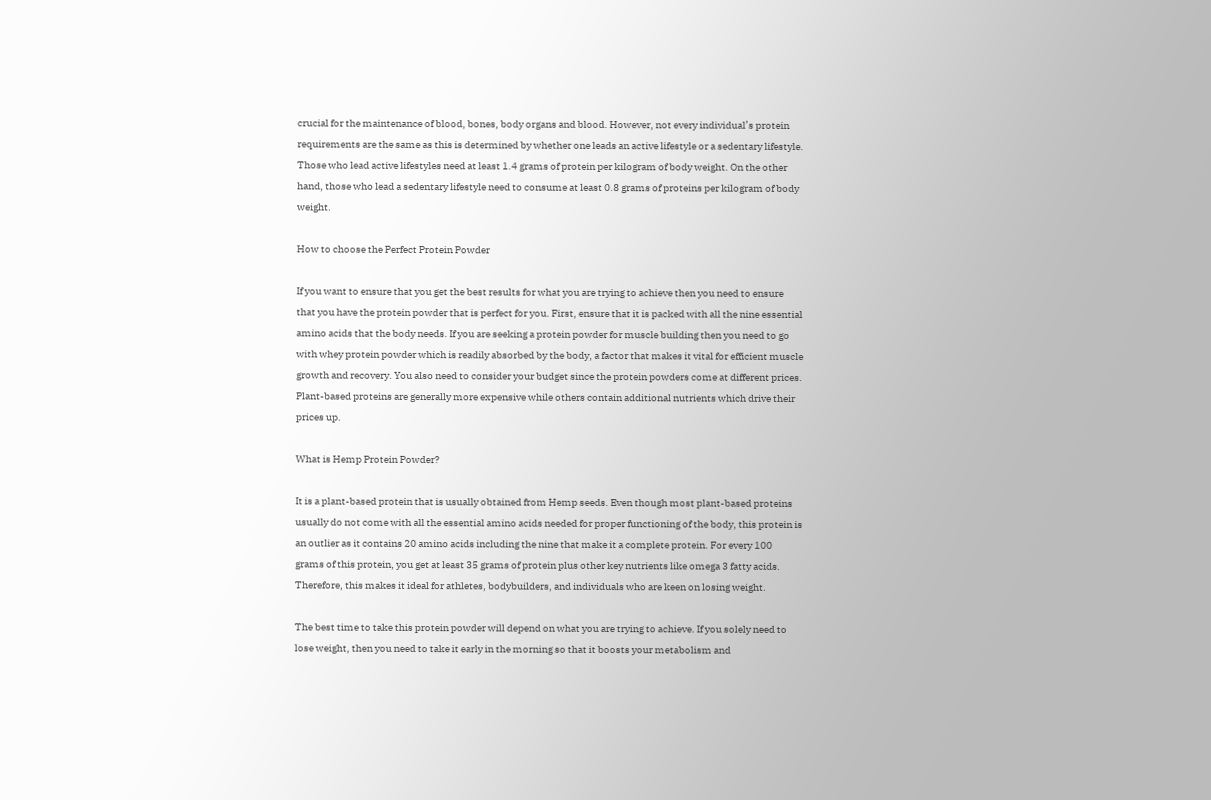crucial for the maintenance of blood, bones, body organs and blood. However, not every individual’s protein requirements are the same as this is determined by whether one leads an active lifestyle or a sedentary lifestyle. Those who lead active lifestyles need at least 1.4 grams of protein per kilogram of body weight. On the other hand, those who lead a sedentary lifestyle need to consume at least 0.8 grams of proteins per kilogram of body weight.

How to choose the Perfect Protein Powder

If you want to ensure that you get the best results for what you are trying to achieve then you need to ensure that you have the protein powder that is perfect for you. First, ensure that it is packed with all the nine essential amino acids that the body needs. If you are seeking a protein powder for muscle building then you need to go with whey protein powder which is readily absorbed by the body, a factor that makes it vital for efficient muscle growth and recovery. You also need to consider your budget since the protein powders come at different prices. Plant-based proteins are generally more expensive while others contain additional nutrients which drive their prices up.

What is Hemp Protein Powder?

It is a plant-based protein that is usually obtained from Hemp seeds. Even though most plant-based proteins usually do not come with all the essential amino acids needed for proper functioning of the body, this protein is an outlier as it contains 20 amino acids including the nine that make it a complete protein. For every 100 grams of this protein, you get at least 35 grams of protein plus other key nutrients like omega 3 fatty acids. Therefore, this makes it ideal for athletes, bodybuilders, and individuals who are keen on losing weight.

The best time to take this protein powder will depend on what you are trying to achieve. If you solely need to lose weight, then you need to take it early in the morning so that it boosts your metabolism and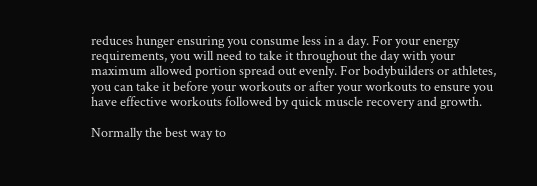reduces hunger ensuring you consume less in a day. For your energy requirements, you will need to take it throughout the day with your maximum allowed portion spread out evenly. For bodybuilders or athletes, you can take it before your workouts or after your workouts to ensure you have effective workouts followed by quick muscle recovery and growth.

Normally the best way to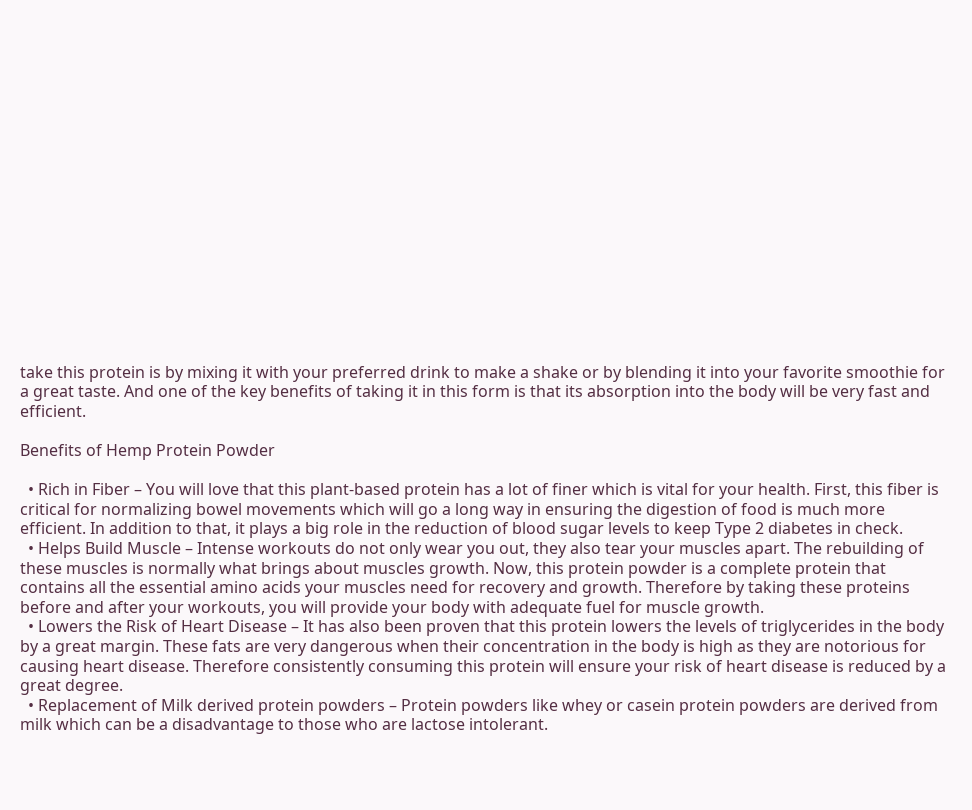take this protein is by mixing it with your preferred drink to make a shake or by blending it into your favorite smoothie for a great taste. And one of the key benefits of taking it in this form is that its absorption into the body will be very fast and efficient.

Benefits of Hemp Protein Powder

  • Rich in Fiber – You will love that this plant-based protein has a lot of finer which is vital for your health. First, this fiber is critical for normalizing bowel movements which will go a long way in ensuring the digestion of food is much more efficient. In addition to that, it plays a big role in the reduction of blood sugar levels to keep Type 2 diabetes in check.
  • Helps Build Muscle – Intense workouts do not only wear you out, they also tear your muscles apart. The rebuilding of these muscles is normally what brings about muscles growth. Now, this protein powder is a complete protein that contains all the essential amino acids your muscles need for recovery and growth. Therefore by taking these proteins before and after your workouts, you will provide your body with adequate fuel for muscle growth.
  • Lowers the Risk of Heart Disease – It has also been proven that this protein lowers the levels of triglycerides in the body by a great margin. These fats are very dangerous when their concentration in the body is high as they are notorious for causing heart disease. Therefore consistently consuming this protein will ensure your risk of heart disease is reduced by a great degree.
  • Replacement of Milk derived protein powders – Protein powders like whey or casein protein powders are derived from milk which can be a disadvantage to those who are lactose intolerant.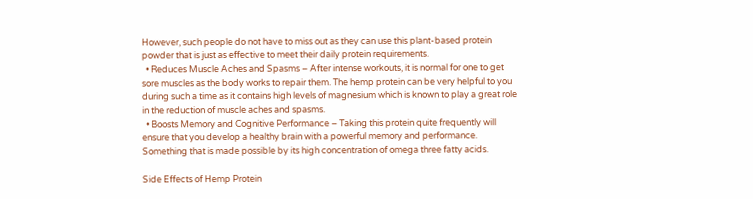However, such people do not have to miss out as they can use this plant-based protein powder that is just as effective to meet their daily protein requirements.
  • Reduces Muscle Aches and Spasms – After intense workouts, it is normal for one to get sore muscles as the body works to repair them. The hemp protein can be very helpful to you during such a time as it contains high levels of magnesium which is known to play a great role in the reduction of muscle aches and spasms.
  • Boosts Memory and Cognitive Performance – Taking this protein quite frequently will ensure that you develop a healthy brain with a powerful memory and performance. Something that is made possible by its high concentration of omega three fatty acids.

Side Effects of Hemp Protein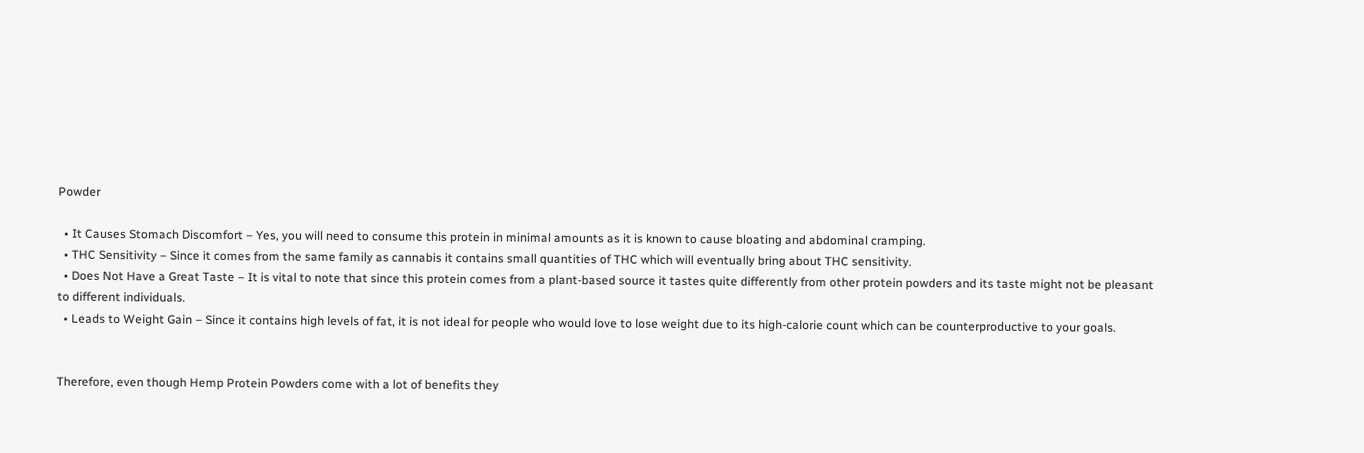Powder

  • It Causes Stomach Discomfort – Yes, you will need to consume this protein in minimal amounts as it is known to cause bloating and abdominal cramping.
  • THC Sensitivity – Since it comes from the same family as cannabis it contains small quantities of THC which will eventually bring about THC sensitivity.
  • Does Not Have a Great Taste – It is vital to note that since this protein comes from a plant-based source it tastes quite differently from other protein powders and its taste might not be pleasant to different individuals.
  • Leads to Weight Gain – Since it contains high levels of fat, it is not ideal for people who would love to lose weight due to its high-calorie count which can be counterproductive to your goals.


Therefore, even though Hemp Protein Powders come with a lot of benefits they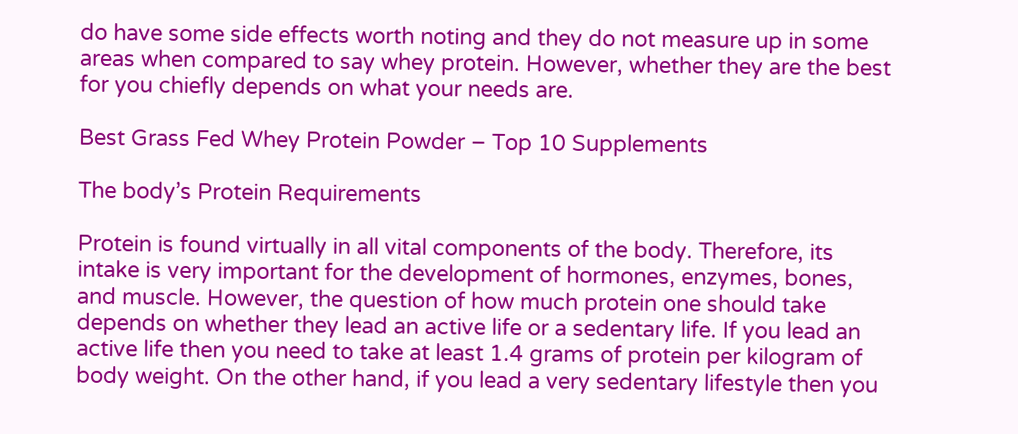do have some side effects worth noting and they do not measure up in some areas when compared to say whey protein. However, whether they are the best for you chiefly depends on what your needs are.

Best Grass Fed Whey Protein Powder – Top 10 Supplements

The body’s Protein Requirements

Protein is found virtually in all vital components of the body. Therefore, its intake is very important for the development of hormones, enzymes, bones, and muscle. However, the question of how much protein one should take depends on whether they lead an active life or a sedentary life. If you lead an active life then you need to take at least 1.4 grams of protein per kilogram of body weight. On the other hand, if you lead a very sedentary lifestyle then you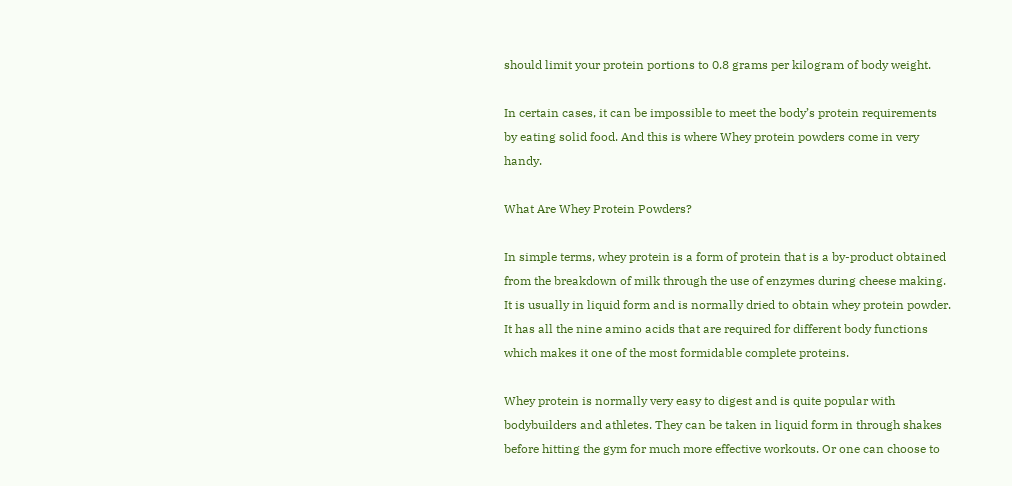should limit your protein portions to 0.8 grams per kilogram of body weight.

In certain cases, it can be impossible to meet the body’s protein requirements by eating solid food. And this is where Whey protein powders come in very handy.

What Are Whey Protein Powders?

In simple terms, whey protein is a form of protein that is a by-product obtained from the breakdown of milk through the use of enzymes during cheese making. It is usually in liquid form and is normally dried to obtain whey protein powder. It has all the nine amino acids that are required for different body functions which makes it one of the most formidable complete proteins.

Whey protein is normally very easy to digest and is quite popular with bodybuilders and athletes. They can be taken in liquid form in through shakes before hitting the gym for much more effective workouts. Or one can choose to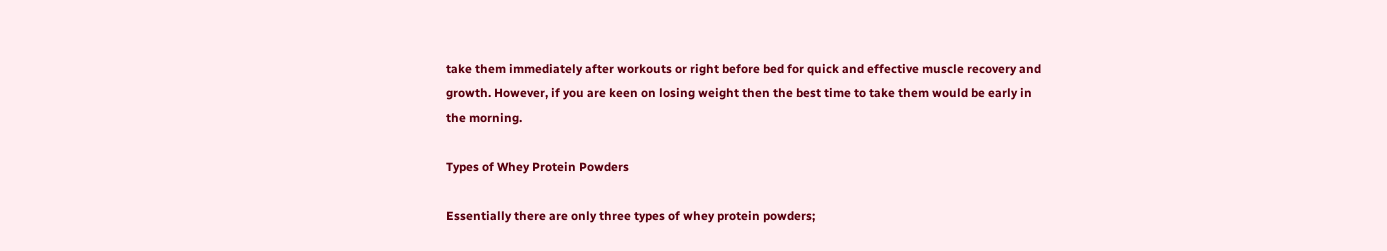take them immediately after workouts or right before bed for quick and effective muscle recovery and growth. However, if you are keen on losing weight then the best time to take them would be early in the morning.

Types of Whey Protein Powders

Essentially there are only three types of whey protein powders;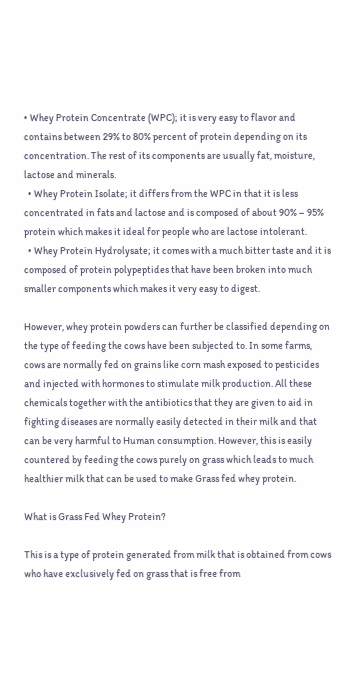• Whey Protein Concentrate (WPC); it is very easy to flavor and contains between 29% to 80% percent of protein depending on its concentration. The rest of its components are usually fat, moisture, lactose and minerals.
  • Whey Protein Isolate; it differs from the WPC in that it is less concentrated in fats and lactose and is composed of about 90% – 95% protein which makes it ideal for people who are lactose intolerant.
  • Whey Protein Hydrolysate; it comes with a much bitter taste and it is composed of protein polypeptides that have been broken into much smaller components which makes it very easy to digest.

However, whey protein powders can further be classified depending on the type of feeding the cows have been subjected to. In some farms, cows are normally fed on grains like corn mash exposed to pesticides and injected with hormones to stimulate milk production. All these chemicals together with the antibiotics that they are given to aid in fighting diseases are normally easily detected in their milk and that can be very harmful to Human consumption. However, this is easily countered by feeding the cows purely on grass which leads to much healthier milk that can be used to make Grass fed whey protein.

What is Grass Fed Whey Protein?

This is a type of protein generated from milk that is obtained from cows who have exclusively fed on grass that is free from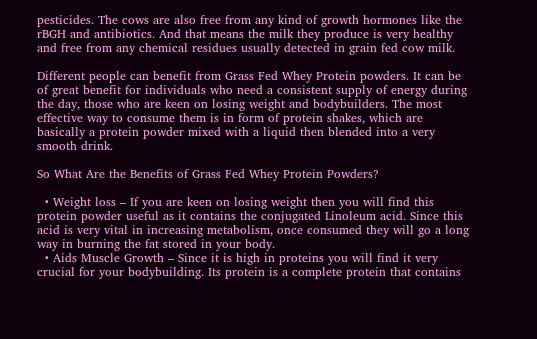pesticides. The cows are also free from any kind of growth hormones like the rBGH and antibiotics. And that means the milk they produce is very healthy and free from any chemical residues usually detected in grain fed cow milk.

Different people can benefit from Grass Fed Whey Protein powders. It can be of great benefit for individuals who need a consistent supply of energy during the day, those who are keen on losing weight and bodybuilders. The most effective way to consume them is in form of protein shakes, which are basically a protein powder mixed with a liquid then blended into a very smooth drink.

So What Are the Benefits of Grass Fed Whey Protein Powders?

  • Weight loss – If you are keen on losing weight then you will find this protein powder useful as it contains the conjugated Linoleum acid. Since this acid is very vital in increasing metabolism, once consumed they will go a long way in burning the fat stored in your body.
  • Aids Muscle Growth – Since it is high in proteins you will find it very crucial for your bodybuilding. Its protein is a complete protein that contains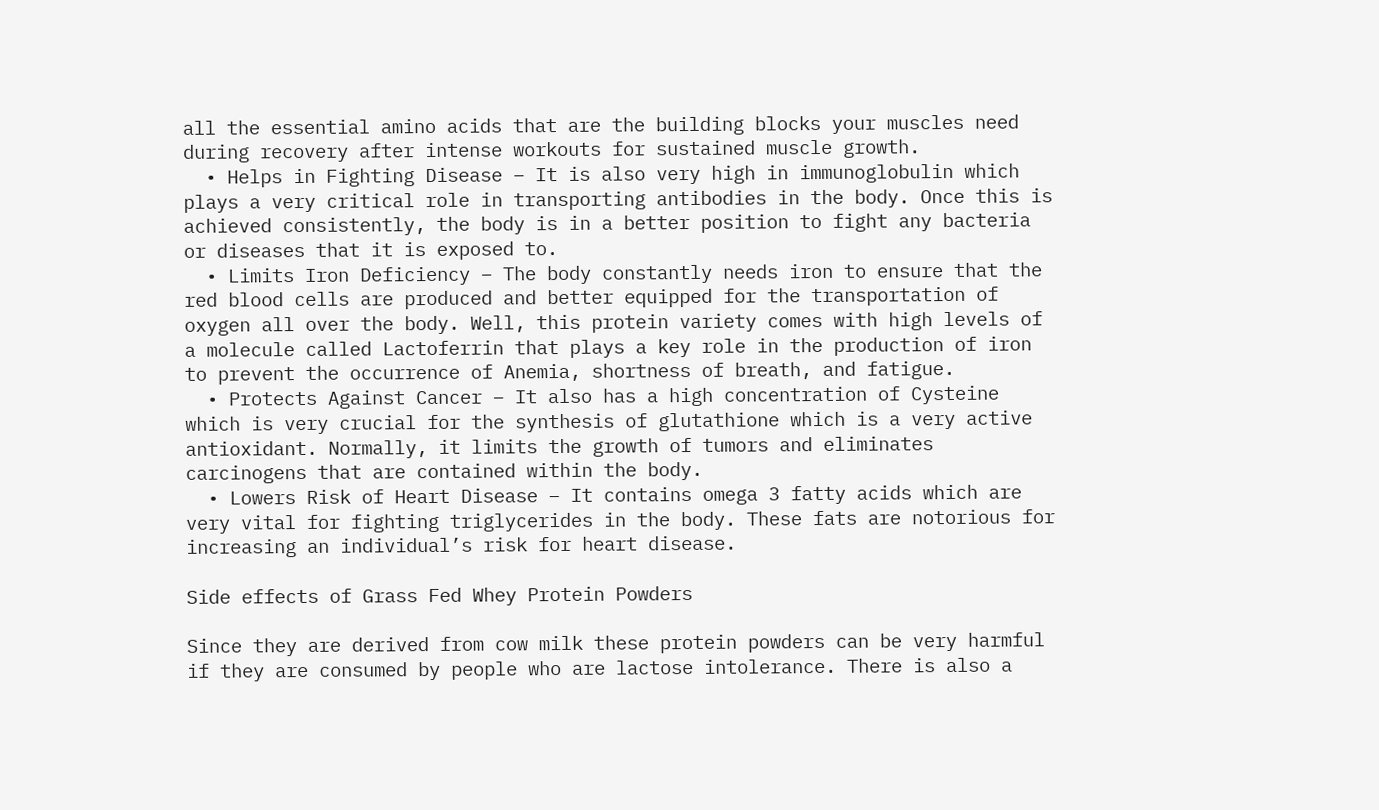all the essential amino acids that are the building blocks your muscles need during recovery after intense workouts for sustained muscle growth.
  • Helps in Fighting Disease – It is also very high in immunoglobulin which plays a very critical role in transporting antibodies in the body. Once this is achieved consistently, the body is in a better position to fight any bacteria or diseases that it is exposed to.
  • Limits Iron Deficiency – The body constantly needs iron to ensure that the red blood cells are produced and better equipped for the transportation of oxygen all over the body. Well, this protein variety comes with high levels of a molecule called Lactoferrin that plays a key role in the production of iron to prevent the occurrence of Anemia, shortness of breath, and fatigue.
  • Protects Against Cancer – It also has a high concentration of Cysteine which is very crucial for the synthesis of glutathione which is a very active antioxidant. Normally, it limits the growth of tumors and eliminates carcinogens that are contained within the body.
  • Lowers Risk of Heart Disease – It contains omega 3 fatty acids which are very vital for fighting triglycerides in the body. These fats are notorious for increasing an individual’s risk for heart disease.

Side effects of Grass Fed Whey Protein Powders

Since they are derived from cow milk these protein powders can be very harmful if they are consumed by people who are lactose intolerance. There is also a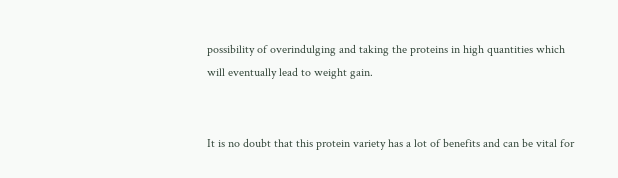possibility of overindulging and taking the proteins in high quantities which will eventually lead to weight gain.


It is no doubt that this protein variety has a lot of benefits and can be vital for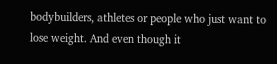bodybuilders, athletes or people who just want to lose weight. And even though it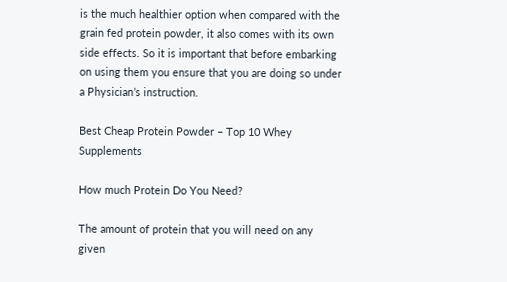is the much healthier option when compared with the grain fed protein powder, it also comes with its own side effects. So it is important that before embarking on using them you ensure that you are doing so under a Physician’s instruction.

Best Cheap Protein Powder – Top 10 Whey Supplements

How much Protein Do You Need?

The amount of protein that you will need on any given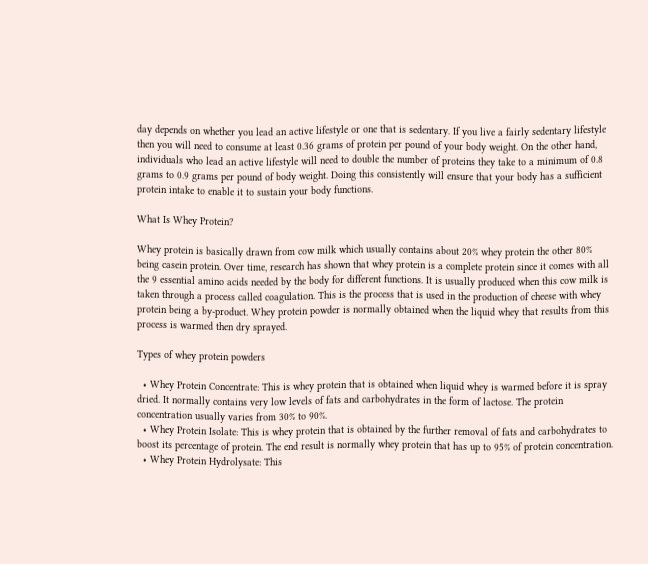day depends on whether you lead an active lifestyle or one that is sedentary. If you live a fairly sedentary lifestyle then you will need to consume at least 0.36 grams of protein per pound of your body weight. On the other hand, individuals who lead an active lifestyle will need to double the number of proteins they take to a minimum of 0.8 grams to 0.9 grams per pound of body weight. Doing this consistently will ensure that your body has a sufficient protein intake to enable it to sustain your body functions.

What Is Whey Protein?

Whey protein is basically drawn from cow milk which usually contains about 20% whey protein the other 80% being casein protein. Over time, research has shown that whey protein is a complete protein since it comes with all the 9 essential amino acids needed by the body for different functions. It is usually produced when this cow milk is taken through a process called coagulation. This is the process that is used in the production of cheese with whey protein being a by-product. Whey protein powder is normally obtained when the liquid whey that results from this process is warmed then dry sprayed.

Types of whey protein powders

  • Whey Protein Concentrate: This is whey protein that is obtained when liquid whey is warmed before it is spray dried. It normally contains very low levels of fats and carbohydrates in the form of lactose. The protein concentration usually varies from 30% to 90%.
  • Whey Protein Isolate: This is whey protein that is obtained by the further removal of fats and carbohydrates to boost its percentage of protein. The end result is normally whey protein that has up to 95% of protein concentration.
  • Whey Protein Hydrolysate: This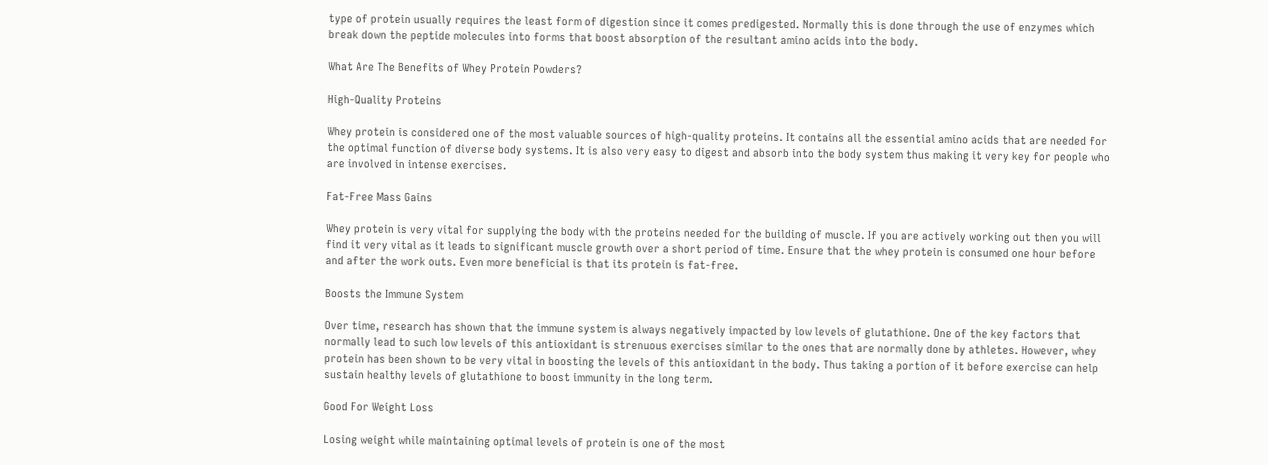type of protein usually requires the least form of digestion since it comes predigested. Normally this is done through the use of enzymes which break down the peptide molecules into forms that boost absorption of the resultant amino acids into the body.

What Are The Benefits of Whey Protein Powders?

High-Quality Proteins

Whey protein is considered one of the most valuable sources of high-quality proteins. It contains all the essential amino acids that are needed for the optimal function of diverse body systems. It is also very easy to digest and absorb into the body system thus making it very key for people who are involved in intense exercises.

Fat-Free Mass Gains

Whey protein is very vital for supplying the body with the proteins needed for the building of muscle. If you are actively working out then you will find it very vital as it leads to significant muscle growth over a short period of time. Ensure that the whey protein is consumed one hour before and after the work outs. Even more beneficial is that its protein is fat-free.

Boosts the Immune System

Over time, research has shown that the immune system is always negatively impacted by low levels of glutathione. One of the key factors that normally lead to such low levels of this antioxidant is strenuous exercises similar to the ones that are normally done by athletes. However, whey protein has been shown to be very vital in boosting the levels of this antioxidant in the body. Thus taking a portion of it before exercise can help sustain healthy levels of glutathione to boost immunity in the long term.

Good For Weight Loss

Losing weight while maintaining optimal levels of protein is one of the most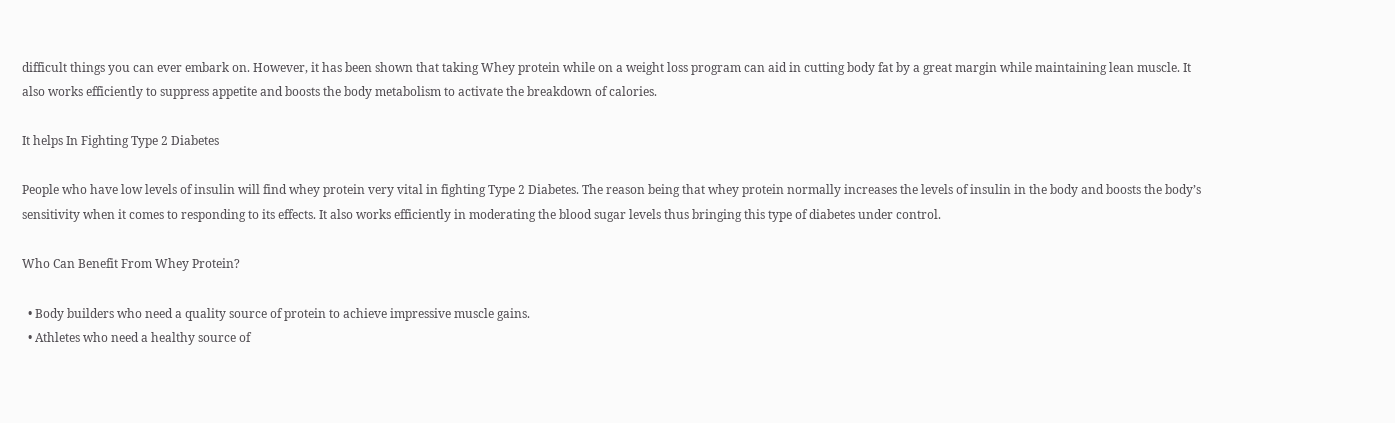difficult things you can ever embark on. However, it has been shown that taking Whey protein while on a weight loss program can aid in cutting body fat by a great margin while maintaining lean muscle. It also works efficiently to suppress appetite and boosts the body metabolism to activate the breakdown of calories.

It helps In Fighting Type 2 Diabetes

People who have low levels of insulin will find whey protein very vital in fighting Type 2 Diabetes. The reason being that whey protein normally increases the levels of insulin in the body and boosts the body’s sensitivity when it comes to responding to its effects. It also works efficiently in moderating the blood sugar levels thus bringing this type of diabetes under control.

Who Can Benefit From Whey Protein?

  • Body builders who need a quality source of protein to achieve impressive muscle gains.
  • Athletes who need a healthy source of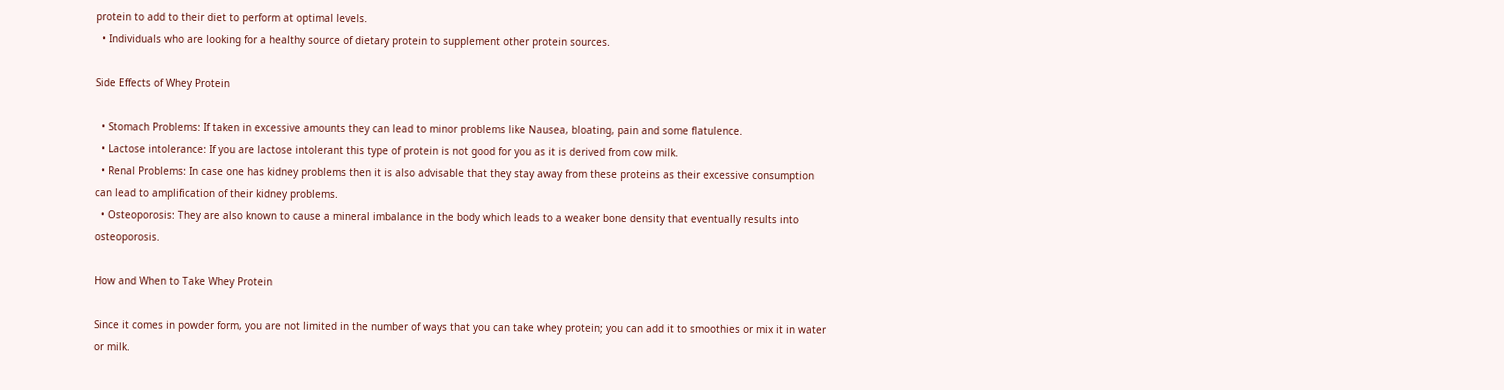protein to add to their diet to perform at optimal levels.
  • Individuals who are looking for a healthy source of dietary protein to supplement other protein sources.

Side Effects of Whey Protein

  • Stomach Problems: If taken in excessive amounts they can lead to minor problems like Nausea, bloating, pain and some flatulence.
  • Lactose intolerance: If you are lactose intolerant this type of protein is not good for you as it is derived from cow milk.
  • Renal Problems: In case one has kidney problems then it is also advisable that they stay away from these proteins as their excessive consumption can lead to amplification of their kidney problems.
  • Osteoporosis: They are also known to cause a mineral imbalance in the body which leads to a weaker bone density that eventually results into osteoporosis.

How and When to Take Whey Protein

Since it comes in powder form, you are not limited in the number of ways that you can take whey protein; you can add it to smoothies or mix it in water or milk.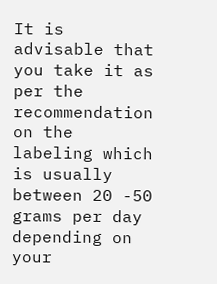It is advisable that you take it as per the recommendation on the labeling which is usually between 20 -50 grams per day depending on your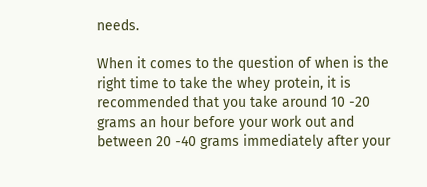needs.

When it comes to the question of when is the right time to take the whey protein, it is recommended that you take around 10 -20 grams an hour before your work out and between 20 -40 grams immediately after your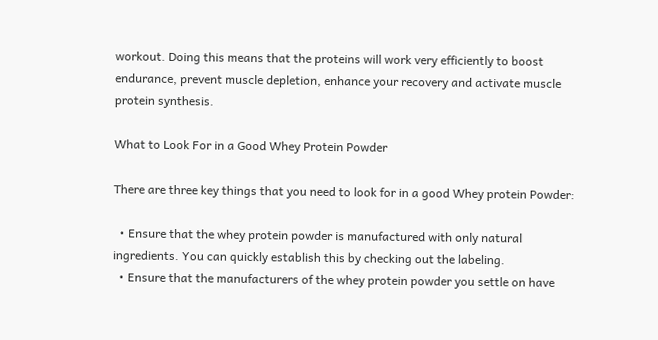workout. Doing this means that the proteins will work very efficiently to boost endurance, prevent muscle depletion, enhance your recovery and activate muscle protein synthesis.

What to Look For in a Good Whey Protein Powder

There are three key things that you need to look for in a good Whey protein Powder:

  • Ensure that the whey protein powder is manufactured with only natural ingredients. You can quickly establish this by checking out the labeling.
  • Ensure that the manufacturers of the whey protein powder you settle on have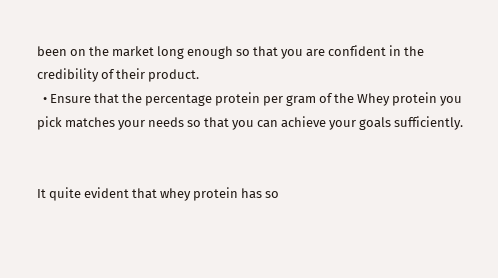been on the market long enough so that you are confident in the credibility of their product.
  • Ensure that the percentage protein per gram of the Whey protein you pick matches your needs so that you can achieve your goals sufficiently.


It quite evident that whey protein has so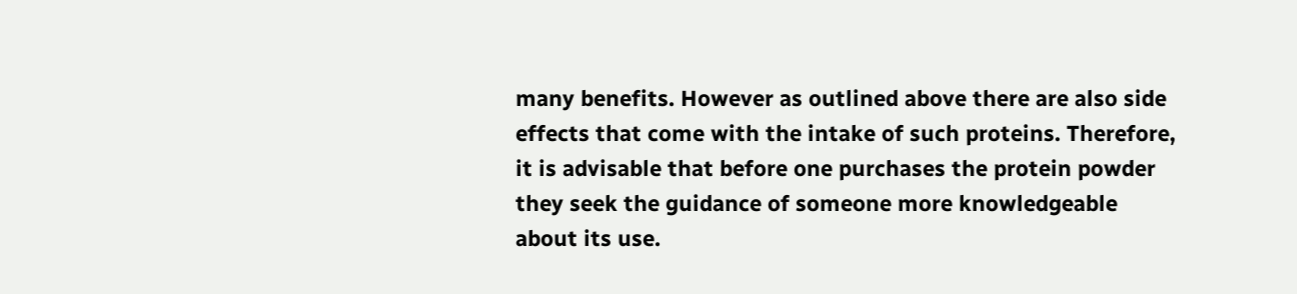many benefits. However as outlined above there are also side effects that come with the intake of such proteins. Therefore, it is advisable that before one purchases the protein powder they seek the guidance of someone more knowledgeable about its use.